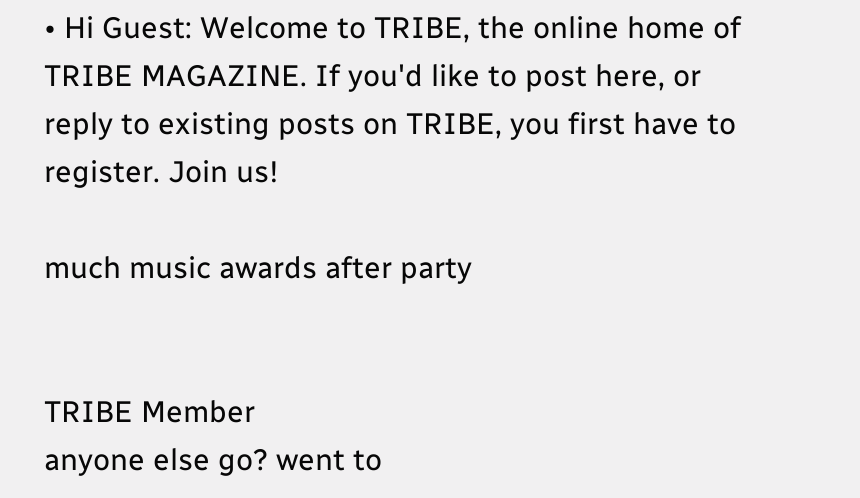• Hi Guest: Welcome to TRIBE, the online home of TRIBE MAGAZINE. If you'd like to post here, or reply to existing posts on TRIBE, you first have to register. Join us!

much music awards after party


TRIBE Member
anyone else go? went to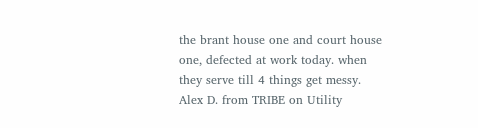the brant house one and court house one, defected at work today. when they serve till 4 things get messy.
Alex D. from TRIBE on Utility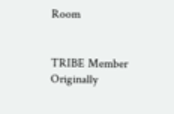Room


TRIBE Member
Originally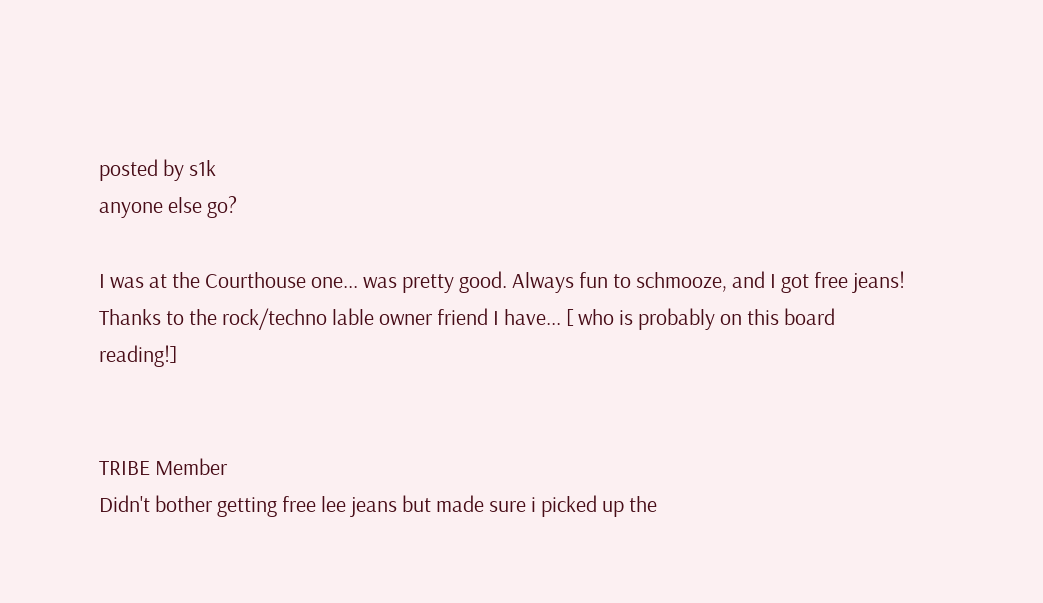posted by s1k
anyone else go?

I was at the Courthouse one... was pretty good. Always fun to schmooze, and I got free jeans! Thanks to the rock/techno lable owner friend I have... [ who is probably on this board reading!]


TRIBE Member
Didn't bother getting free lee jeans but made sure i picked up the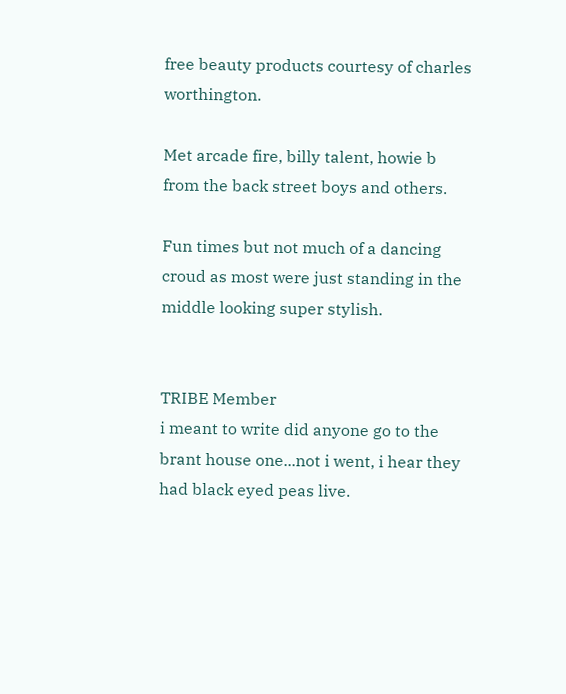free beauty products courtesy of charles worthington.

Met arcade fire, billy talent, howie b from the back street boys and others.

Fun times but not much of a dancing croud as most were just standing in the middle looking super stylish.


TRIBE Member
i meant to write did anyone go to the brant house one...not i went, i hear they had black eyed peas live.